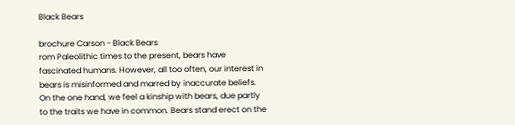Black Bears

brochure Carson - Black Bears
rom Paleolithic times to the present, bears have fascinated humans. However, all too often, our interest in bears is misinformed and marred by inaccurate beliefs. On the one hand, we feel a kinship with bears, due partly to the traits we have in common. Bears stand erect on the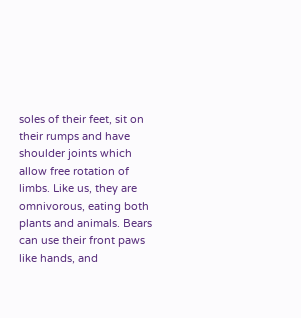soles of their feet, sit on their rumps and have shoulder joints which allow free rotation of limbs. Like us, they are omnivorous, eating both plants and animals. Bears can use their front paws like hands, and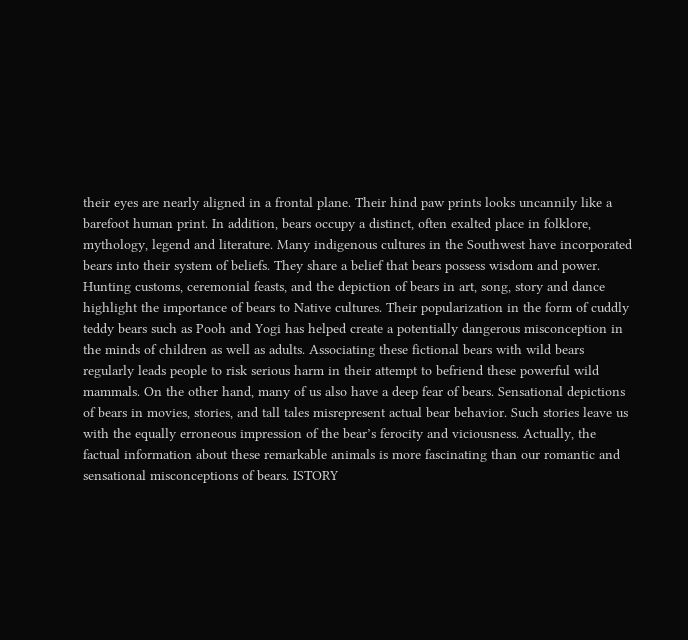their eyes are nearly aligned in a frontal plane. Their hind paw prints looks uncannily like a barefoot human print. In addition, bears occupy a distinct, often exalted place in folklore, mythology, legend and literature. Many indigenous cultures in the Southwest have incorporated bears into their system of beliefs. They share a belief that bears possess wisdom and power. Hunting customs, ceremonial feasts, and the depiction of bears in art, song, story and dance highlight the importance of bears to Native cultures. Their popularization in the form of cuddly teddy bears such as Pooh and Yogi has helped create a potentially dangerous misconception in the minds of children as well as adults. Associating these fictional bears with wild bears regularly leads people to risk serious harm in their attempt to befriend these powerful wild mammals. On the other hand, many of us also have a deep fear of bears. Sensational depictions of bears in movies, stories, and tall tales misrepresent actual bear behavior. Such stories leave us with the equally erroneous impression of the bear’s ferocity and viciousness. Actually, the factual information about these remarkable animals is more fascinating than our romantic and sensational misconceptions of bears. ISTORY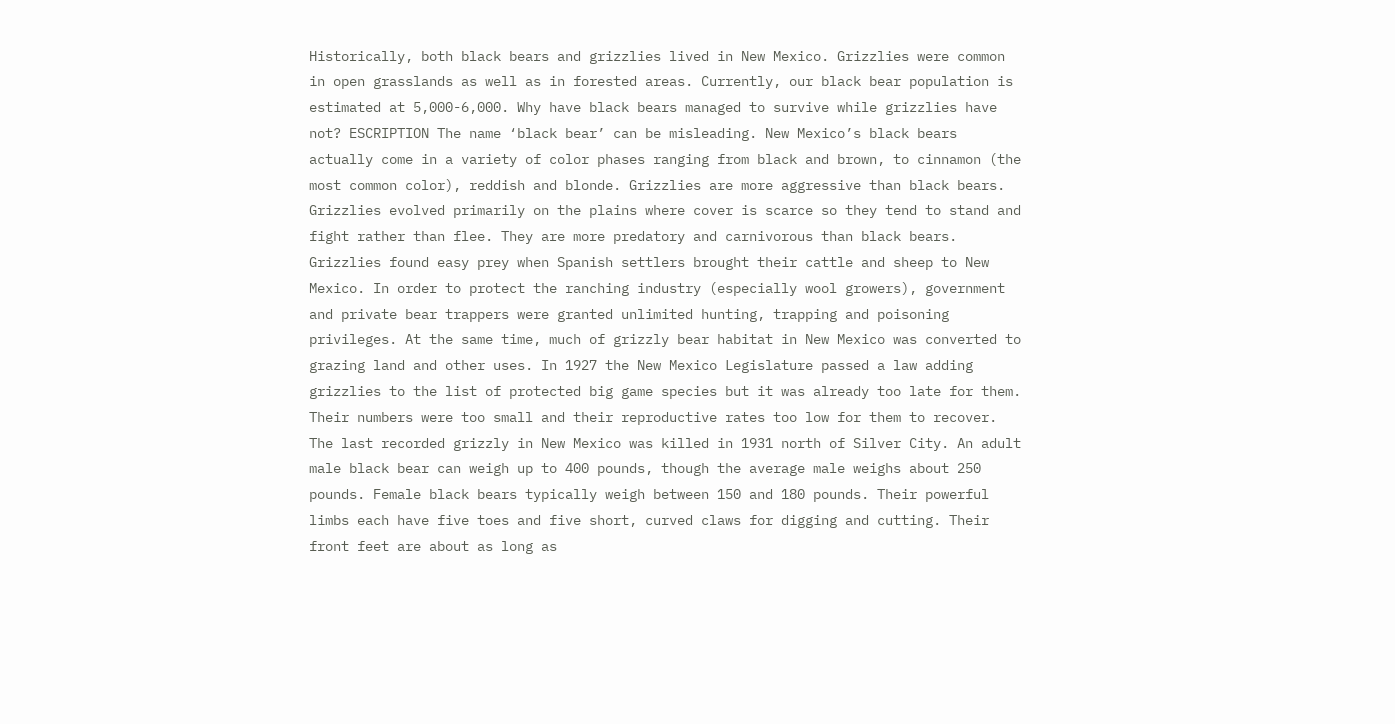Historically, both black bears and grizzlies lived in New Mexico. Grizzlies were common in open grasslands as well as in forested areas. Currently, our black bear population is estimated at 5,000-6,000. Why have black bears managed to survive while grizzlies have not? ESCRIPTION The name ‘black bear’ can be misleading. New Mexico’s black bears actually come in a variety of color phases ranging from black and brown, to cinnamon (the most common color), reddish and blonde. Grizzlies are more aggressive than black bears. Grizzlies evolved primarily on the plains where cover is scarce so they tend to stand and fight rather than flee. They are more predatory and carnivorous than black bears. Grizzlies found easy prey when Spanish settlers brought their cattle and sheep to New Mexico. In order to protect the ranching industry (especially wool growers), government and private bear trappers were granted unlimited hunting, trapping and poisoning privileges. At the same time, much of grizzly bear habitat in New Mexico was converted to grazing land and other uses. In 1927 the New Mexico Legislature passed a law adding grizzlies to the list of protected big game species but it was already too late for them. Their numbers were too small and their reproductive rates too low for them to recover. The last recorded grizzly in New Mexico was killed in 1931 north of Silver City. An adult male black bear can weigh up to 400 pounds, though the average male weighs about 250 pounds. Female black bears typically weigh between 150 and 180 pounds. Their powerful limbs each have five toes and five short, curved claws for digging and cutting. Their front feet are about as long as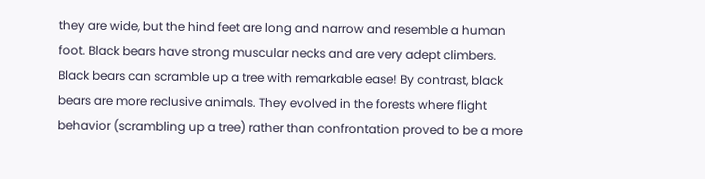they are wide, but the hind feet are long and narrow and resemble a human foot. Black bears have strong muscular necks and are very adept climbers. Black bears can scramble up a tree with remarkable ease! By contrast, black bears are more reclusive animals. They evolved in the forests where flight behavior (scrambling up a tree) rather than confrontation proved to be a more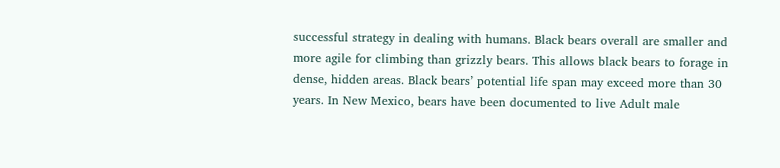successful strategy in dealing with humans. Black bears overall are smaller and more agile for climbing than grizzly bears. This allows black bears to forage in dense, hidden areas. Black bears’ potential life span may exceed more than 30 years. In New Mexico, bears have been documented to live Adult male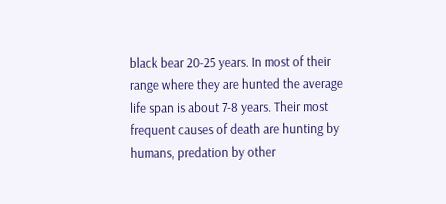black bear 20-25 years. In most of their range where they are hunted the average life span is about 7-8 years. Their most frequent causes of death are hunting by humans, predation by other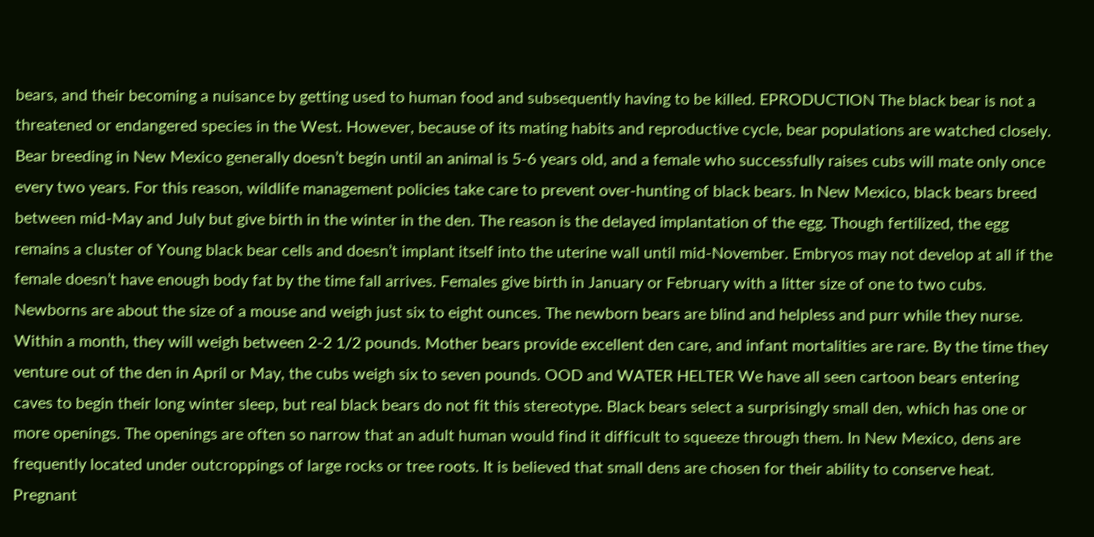bears, and their becoming a nuisance by getting used to human food and subsequently having to be killed. EPRODUCTION The black bear is not a threatened or endangered species in the West. However, because of its mating habits and reproductive cycle, bear populations are watched closely. Bear breeding in New Mexico generally doesn’t begin until an animal is 5-6 years old, and a female who successfully raises cubs will mate only once every two years. For this reason, wildlife management policies take care to prevent over-hunting of black bears. In New Mexico, black bears breed between mid-May and July but give birth in the winter in the den. The reason is the delayed implantation of the egg. Though fertilized, the egg remains a cluster of Young black bear cells and doesn’t implant itself into the uterine wall until mid-November. Embryos may not develop at all if the female doesn’t have enough body fat by the time fall arrives. Females give birth in January or February with a litter size of one to two cubs. Newborns are about the size of a mouse and weigh just six to eight ounces. The newborn bears are blind and helpless and purr while they nurse. Within a month, they will weigh between 2-2 1/2 pounds. Mother bears provide excellent den care, and infant mortalities are rare. By the time they venture out of the den in April or May, the cubs weigh six to seven pounds. OOD and WATER HELTER We have all seen cartoon bears entering caves to begin their long winter sleep, but real black bears do not fit this stereotype. Black bears select a surprisingly small den, which has one or more openings. The openings are often so narrow that an adult human would find it difficult to squeeze through them. In New Mexico, dens are frequently located under outcroppings of large rocks or tree roots. It is believed that small dens are chosen for their ability to conserve heat. Pregnant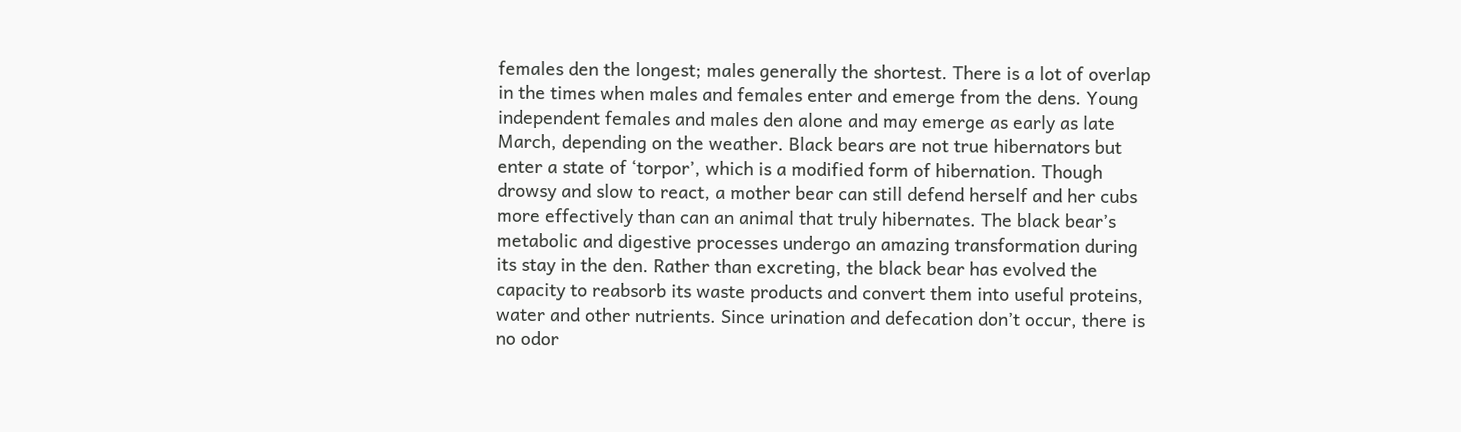females den the longest; males generally the shortest. There is a lot of overlap in the times when males and females enter and emerge from the dens. Young independent females and males den alone and may emerge as early as late March, depending on the weather. Black bears are not true hibernators but enter a state of ‘torpor’, which is a modified form of hibernation. Though drowsy and slow to react, a mother bear can still defend herself and her cubs more effectively than can an animal that truly hibernates. The black bear’s metabolic and digestive processes undergo an amazing transformation during its stay in the den. Rather than excreting, the black bear has evolved the capacity to reabsorb its waste products and convert them into useful proteins, water and other nutrients. Since urination and defecation don’t occur, there is no odor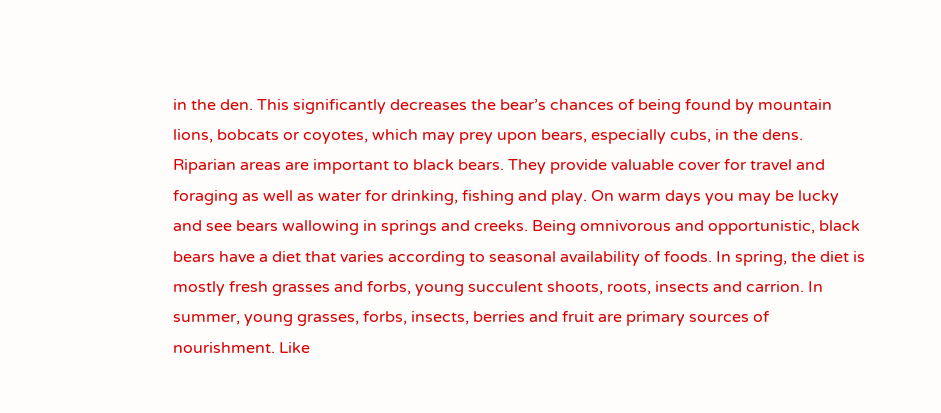in the den. This significantly decreases the bear’s chances of being found by mountain lions, bobcats or coyotes, which may prey upon bears, especially cubs, in the dens. Riparian areas are important to black bears. They provide valuable cover for travel and foraging as well as water for drinking, fishing and play. On warm days you may be lucky and see bears wallowing in springs and creeks. Being omnivorous and opportunistic, black bears have a diet that varies according to seasonal availability of foods. In spring, the diet is mostly fresh grasses and forbs, young succulent shoots, roots, insects and carrion. In summer, young grasses, forbs, insects, berries and fruit are primary sources of nourishment. Like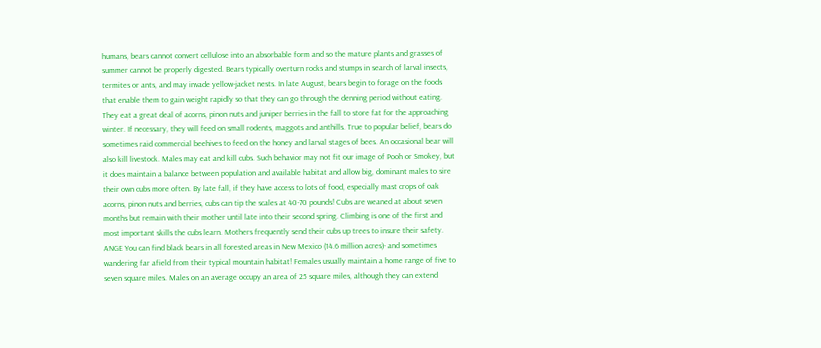humans, bears cannot convert cellulose into an absorbable form and so the mature plants and grasses of summer cannot be properly digested. Bears typically overturn rocks and stumps in search of larval insects, termites or ants, and may invade yellow-jacket nests. In late August, bears begin to forage on the foods that enable them to gain weight rapidly so that they can go through the denning period without eating. They eat a great deal of acorns, pinon nuts and juniper berries in the fall to store fat for the approaching winter. If necessary, they will feed on small rodents, maggots and anthills. True to popular belief, bears do sometimes raid commercial beehives to feed on the honey and larval stages of bees. An occasional bear will also kill livestock. Males may eat and kill cubs. Such behavior may not fit our image of Pooh or Smokey, but it does maintain a balance between population and available habitat and allow big, dominant males to sire their own cubs more often. By late fall, if they have access to lots of food, especially mast crops of oak acorns, pinon nuts and berries, cubs can tip the scales at 40-70 pounds! Cubs are weaned at about seven months but remain with their mother until late into their second spring. Climbing is one of the first and most important skills the cubs learn. Mothers frequently send their cubs up trees to insure their safety. ANGE You can find black bears in all forested areas in New Mexico (14.6 million acres)- and sometimes wandering far afield from their typical mountain habitat! Females usually maintain a home range of five to seven square miles. Males on an average occupy an area of 25 square miles, although they can extend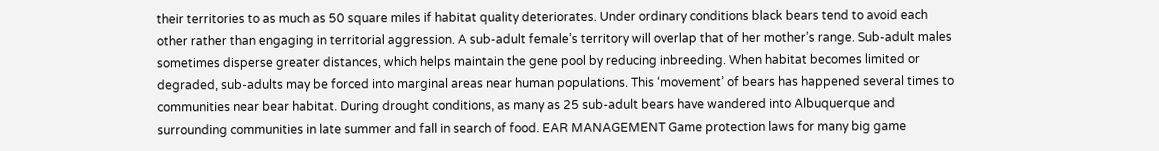their territories to as much as 50 square miles if habitat quality deteriorates. Under ordinary conditions black bears tend to avoid each other rather than engaging in territorial aggression. A sub-adult female’s territory will overlap that of her mother’s range. Sub-adult males sometimes disperse greater distances, which helps maintain the gene pool by reducing inbreeding. When habitat becomes limited or degraded, sub-adults may be forced into marginal areas near human populations. This ‘movement’ of bears has happened several times to communities near bear habitat. During drought conditions, as many as 25 sub-adult bears have wandered into Albuquerque and surrounding communities in late summer and fall in search of food. EAR MANAGEMENT Game protection laws for many big game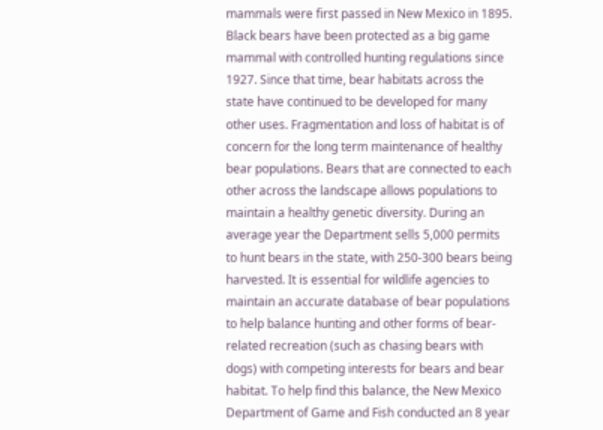mammals were first passed in New Mexico in 1895. Black bears have been protected as a big game mammal with controlled hunting regulations since 1927. Since that time, bear habitats across the state have continued to be developed for many other uses. Fragmentation and loss of habitat is of concern for the long term maintenance of healthy bear populations. Bears that are connected to each other across the landscape allows populations to maintain a healthy genetic diversity. During an average year the Department sells 5,000 permits to hunt bears in the state, with 250-300 bears being harvested. It is essential for wildlife agencies to maintain an accurate database of bear populations to help balance hunting and other forms of bear-related recreation (such as chasing bears with dogs) with competing interests for bears and bear habitat. To help find this balance, the New Mexico Department of Game and Fish conducted an 8 year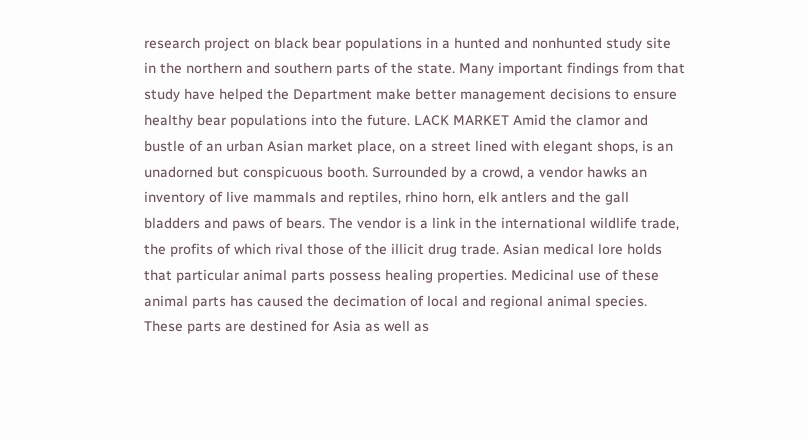research project on black bear populations in a hunted and nonhunted study site in the northern and southern parts of the state. Many important findings from that study have helped the Department make better management decisions to ensure healthy bear populations into the future. LACK MARKET Amid the clamor and bustle of an urban Asian market place, on a street lined with elegant shops, is an unadorned but conspicuous booth. Surrounded by a crowd, a vendor hawks an inventory of live mammals and reptiles, rhino horn, elk antlers and the gall bladders and paws of bears. The vendor is a link in the international wildlife trade, the profits of which rival those of the illicit drug trade. Asian medical lore holds that particular animal parts possess healing properties. Medicinal use of these animal parts has caused the decimation of local and regional animal species. These parts are destined for Asia as well as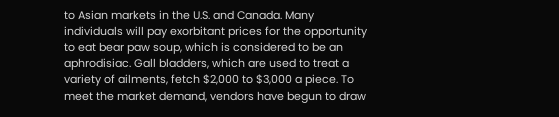to Asian markets in the U.S. and Canada. Many individuals will pay exorbitant prices for the opportunity to eat bear paw soup, which is considered to be an aphrodisiac. Gall bladders, which are used to treat a variety of ailments, fetch $2,000 to $3,000 a piece. To meet the market demand, vendors have begun to draw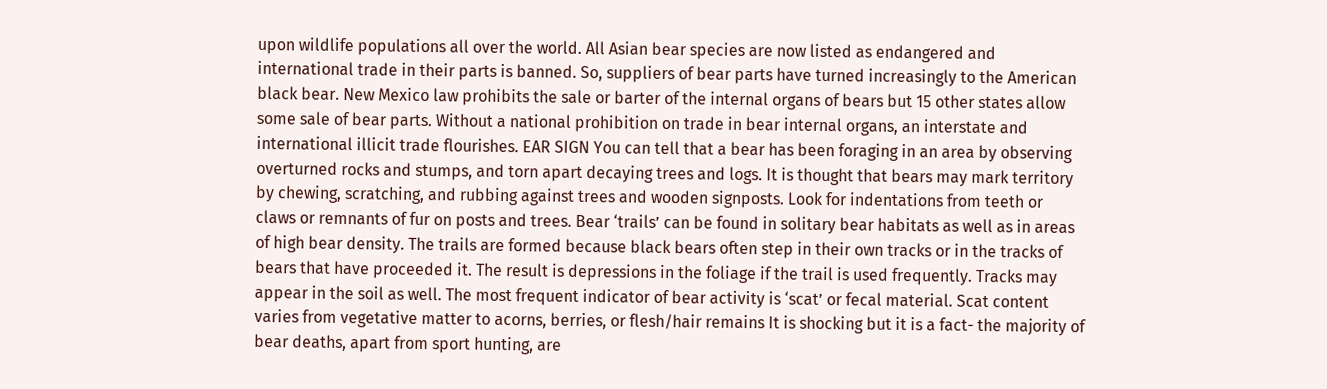upon wildlife populations all over the world. All Asian bear species are now listed as endangered and international trade in their parts is banned. So, suppliers of bear parts have turned increasingly to the American black bear. New Mexico law prohibits the sale or barter of the internal organs of bears but 15 other states allow some sale of bear parts. Without a national prohibition on trade in bear internal organs, an interstate and international illicit trade flourishes. EAR SIGN You can tell that a bear has been foraging in an area by observing overturned rocks and stumps, and torn apart decaying trees and logs. It is thought that bears may mark territory by chewing, scratching, and rubbing against trees and wooden signposts. Look for indentations from teeth or claws or remnants of fur on posts and trees. Bear ‘trails’ can be found in solitary bear habitats as well as in areas of high bear density. The trails are formed because black bears often step in their own tracks or in the tracks of bears that have proceeded it. The result is depressions in the foliage if the trail is used frequently. Tracks may appear in the soil as well. The most frequent indicator of bear activity is ‘scat’ or fecal material. Scat content varies from vegetative matter to acorns, berries, or flesh/hair remains It is shocking but it is a fact- the majority of bear deaths, apart from sport hunting, are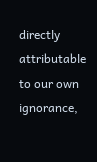directly attributable to our own ignorance,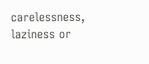carelessness, laziness or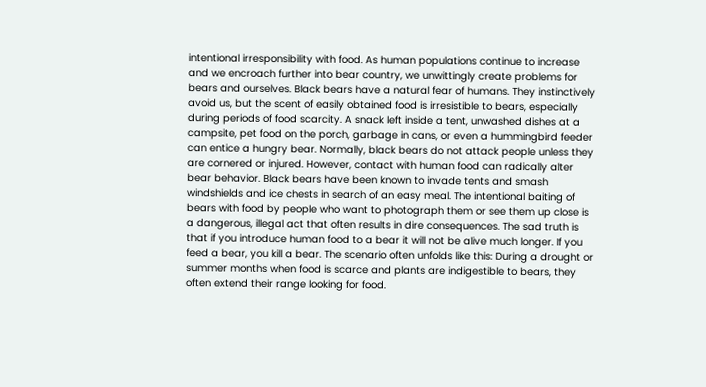intentional irresponsibility with food. As human populations continue to increase and we encroach further into bear country, we unwittingly create problems for bears and ourselves. Black bears have a natural fear of humans. They instinctively avoid us, but the scent of easily obtained food is irresistible to bears, especially during periods of food scarcity. A snack left inside a tent, unwashed dishes at a campsite, pet food on the porch, garbage in cans, or even a hummingbird feeder can entice a hungry bear. Normally, black bears do not attack people unless they are cornered or injured. However, contact with human food can radically alter bear behavior. Black bears have been known to invade tents and smash windshields and ice chests in search of an easy meal. The intentional baiting of bears with food by people who want to photograph them or see them up close is a dangerous, illegal act that often results in dire consequences. The sad truth is that if you introduce human food to a bear it will not be alive much longer. If you feed a bear, you kill a bear. The scenario often unfolds like this: During a drought or summer months when food is scarce and plants are indigestible to bears, they often extend their range looking for food.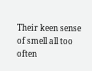Their keen sense of smell all too often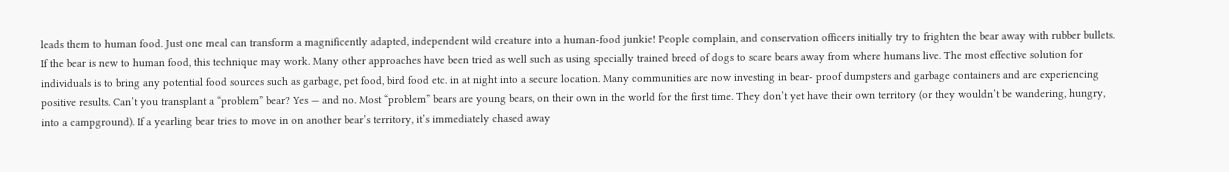leads them to human food. Just one meal can transform a magnificently adapted, independent wild creature into a human-food junkie! People complain, and conservation officers initially try to frighten the bear away with rubber bullets. If the bear is new to human food, this technique may work. Many other approaches have been tried as well such as using specially trained breed of dogs to scare bears away from where humans live. The most effective solution for individuals is to bring any potential food sources such as garbage, pet food, bird food etc. in at night into a secure location. Many communities are now investing in bear- proof dumpsters and garbage containers and are experiencing positive results. Can’t you transplant a “problem” bear? Yes — and no. Most “problem” bears are young bears, on their own in the world for the first time. They don’t yet have their own territory (or they wouldn’t be wandering, hungry, into a campground). If a yearling bear tries to move in on another bear’s territory, it’s immediately chased away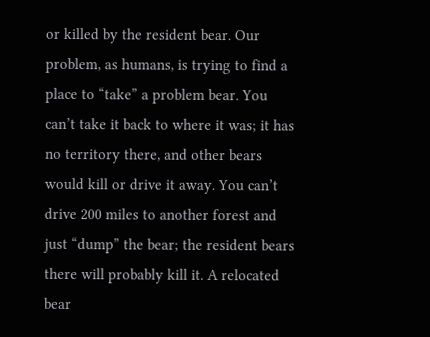or killed by the resident bear. Our problem, as humans, is trying to find a place to “take” a problem bear. You can’t take it back to where it was; it has no territory there, and other bears would kill or drive it away. You can’t drive 200 miles to another forest and just “dump” the bear; the resident bears there will probably kill it. A relocated bear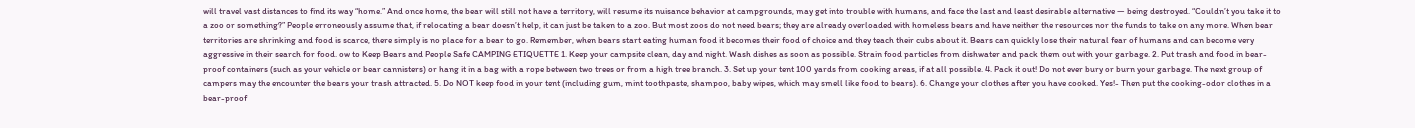will travel vast distances to find its way “home.” And once home, the bear will still not have a territory, will resume its nuisance behavior at campgrounds, may get into trouble with humans, and face the last and least desirable alternative — being destroyed. “Couldn’t you take it to a zoo or something?” People erroneously assume that, if relocating a bear doesn’t help, it can just be taken to a zoo. But most zoos do not need bears; they are already overloaded with homeless bears and have neither the resources nor the funds to take on any more. When bear territories are shrinking and food is scarce, there simply is no place for a bear to go. Remember, when bears start eating human food it becomes their food of choice and they teach their cubs about it. Bears can quickly lose their natural fear of humans and can become very aggressive in their search for food. ow to Keep Bears and People Safe CAMPING ETIQUETTE 1. Keep your campsite clean, day and night. Wash dishes as soon as possible. Strain food particles from dishwater and pack them out with your garbage. 2. Put trash and food in bear-proof containers (such as your vehicle or bear cannisters) or hang it in a bag with a rope between two trees or from a high tree branch. 3. Set up your tent 100 yards from cooking areas, if at all possible. 4. Pack it out! Do not ever bury or burn your garbage. The next group of campers may the encounter the bears your trash attracted. 5. Do NOT keep food in your tent (including gum, mint toothpaste, shampoo, baby wipes, which may smell like food to bears). 6. Change your clothes after you have cooked. Yes!- Then put the cooking-odor clothes in a bear-proof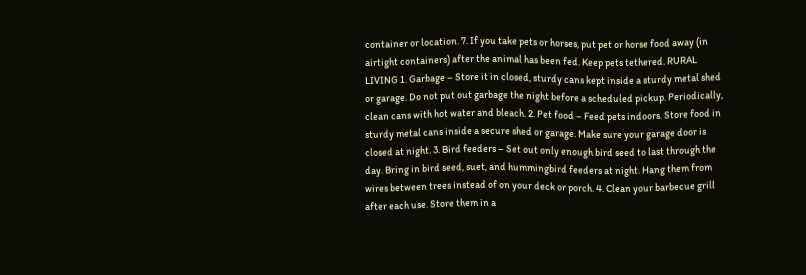container or location. 7. If you take pets or horses, put pet or horse food away (in airtight containers) after the animal has been fed. Keep pets tethered. RURAL LIVING 1. Garbage – Store it in closed, sturdy cans kept inside a sturdy metal shed or garage. Do not put out garbage the night before a scheduled pickup. Periodically, clean cans with hot water and bleach. 2. Pet food – Feed pets indoors. Store food in sturdy metal cans inside a secure shed or garage. Make sure your garage door is closed at night. 3. Bird feeders – Set out only enough bird seed to last through the day. Bring in bird seed, suet, and hummingbird feeders at night. Hang them from wires between trees instead of on your deck or porch. 4. Clean your barbecue grill after each use. Store them in a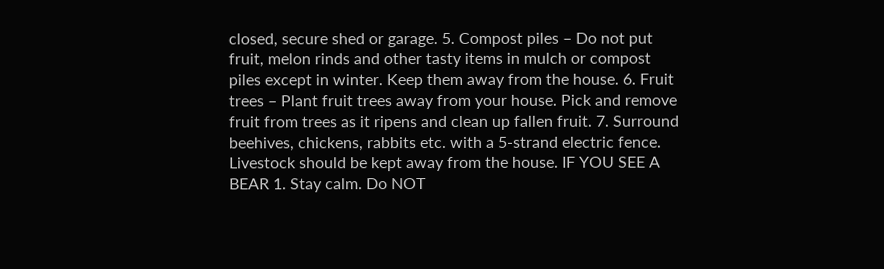closed, secure shed or garage. 5. Compost piles – Do not put fruit, melon rinds and other tasty items in mulch or compost piles except in winter. Keep them away from the house. 6. Fruit trees – Plant fruit trees away from your house. Pick and remove fruit from trees as it ripens and clean up fallen fruit. 7. Surround beehives, chickens, rabbits etc. with a 5-strand electric fence. Livestock should be kept away from the house. IF YOU SEE A BEAR 1. Stay calm. Do NOT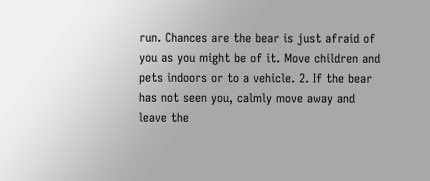run. Chances are the bear is just afraid of you as you might be of it. Move children and pets indoors or to a vehicle. 2. If the bear has not seen you, calmly move away and leave the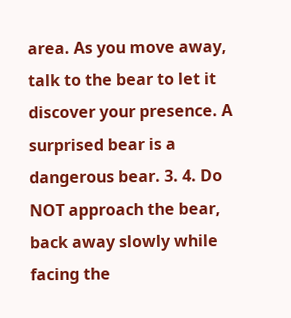area. As you move away, talk to the bear to let it discover your presence. A surprised bear is a dangerous bear. 3. 4. Do NOT approach the bear, back away slowly while facing the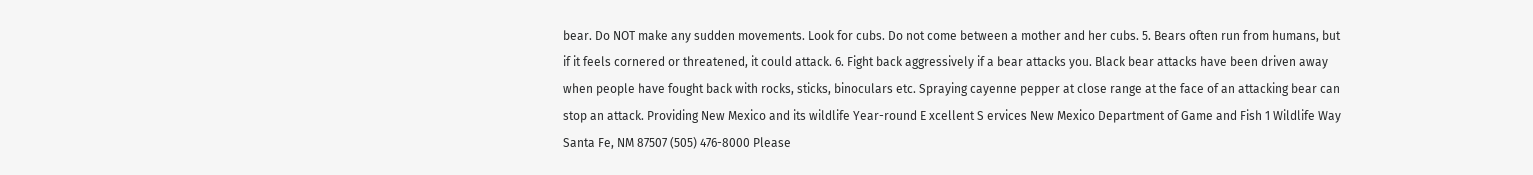bear. Do NOT make any sudden movements. Look for cubs. Do not come between a mother and her cubs. 5. Bears often run from humans, but if it feels cornered or threatened, it could attack. 6. Fight back aggressively if a bear attacks you. Black bear attacks have been driven away when people have fought back with rocks, sticks, binoculars etc. Spraying cayenne pepper at close range at the face of an attacking bear can stop an attack. Providing New Mexico and its wildlife Year-round E xcellent S ervices New Mexico Department of Game and Fish 1 Wildlife Way Santa Fe, NM 87507 (505) 476-8000 Please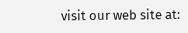visit our web site at: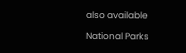also available

National Parks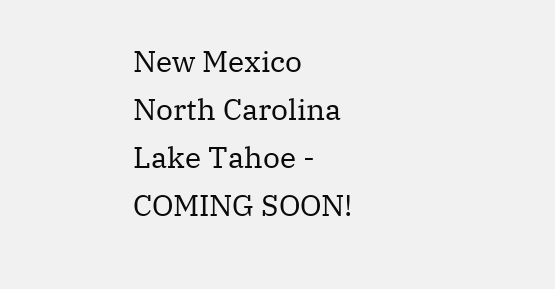New Mexico
North Carolina
Lake Tahoe - COMING SOON!